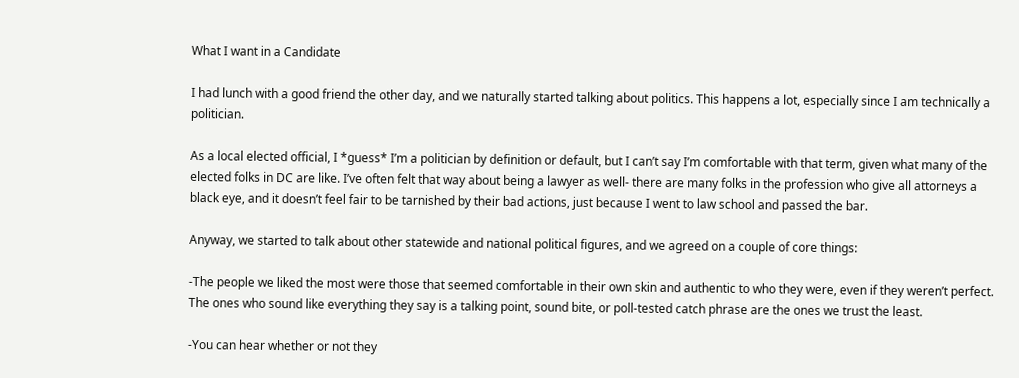What I want in a Candidate

I had lunch with a good friend the other day, and we naturally started talking about politics. This happens a lot, especially since I am technically a politician.

As a local elected official, I *guess* I’m a politician by definition or default, but I can’t say I’m comfortable with that term, given what many of the elected folks in DC are like. I’ve often felt that way about being a lawyer as well- there are many folks in the profession who give all attorneys a black eye, and it doesn’t feel fair to be tarnished by their bad actions, just because I went to law school and passed the bar.

Anyway, we started to talk about other statewide and national political figures, and we agreed on a couple of core things:

-The people we liked the most were those that seemed comfortable in their own skin and authentic to who they were, even if they weren’t perfect. The ones who sound like everything they say is a talking point, sound bite, or poll-tested catch phrase are the ones we trust the least.

-You can hear whether or not they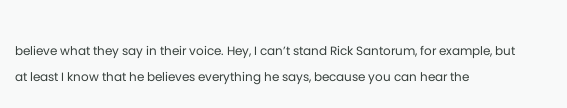believe what they say in their voice. Hey, I can’t stand Rick Santorum, for example, but at least I know that he believes everything he says, because you can hear the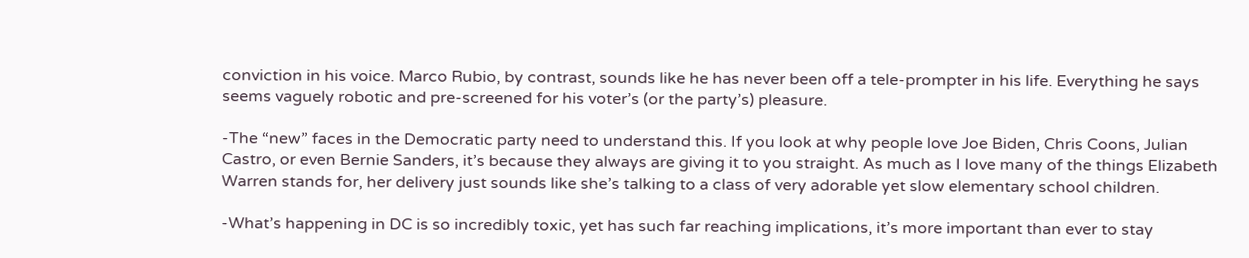conviction in his voice. Marco Rubio, by contrast, sounds like he has never been off a tele-prompter in his life. Everything he says seems vaguely robotic and pre-screened for his voter’s (or the party’s) pleasure.

-The “new” faces in the Democratic party need to understand this. If you look at why people love Joe Biden, Chris Coons, Julian Castro, or even Bernie Sanders, it’s because they always are giving it to you straight. As much as I love many of the things Elizabeth Warren stands for, her delivery just sounds like she’s talking to a class of very adorable yet slow elementary school children.

-What’s happening in DC is so incredibly toxic, yet has such far reaching implications, it’s more important than ever to stay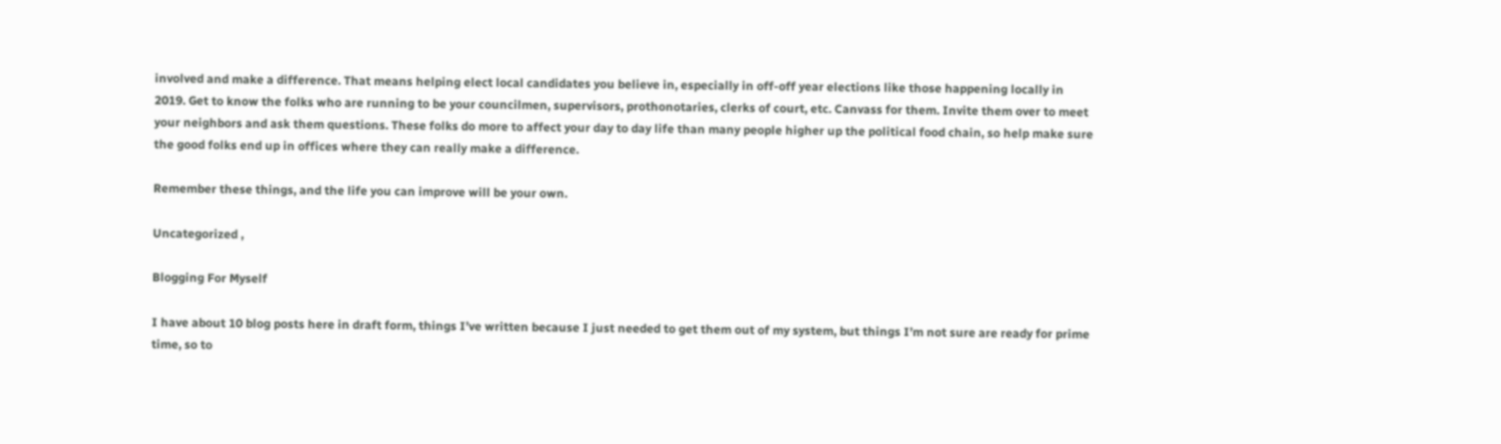involved and make a difference. That means helping elect local candidates you believe in, especially in off-off year elections like those happening locally in 2019. Get to know the folks who are running to be your councilmen, supervisors, prothonotaries, clerks of court, etc. Canvass for them. Invite them over to meet your neighbors and ask them questions. These folks do more to affect your day to day life than many people higher up the political food chain, so help make sure the good folks end up in offices where they can really make a difference.

Remember these things, and the life you can improve will be your own.

Uncategorized ,

Blogging For Myself

I have about 10 blog posts here in draft form, things I’ve written because I just needed to get them out of my system, but things I’m not sure are ready for prime time, so to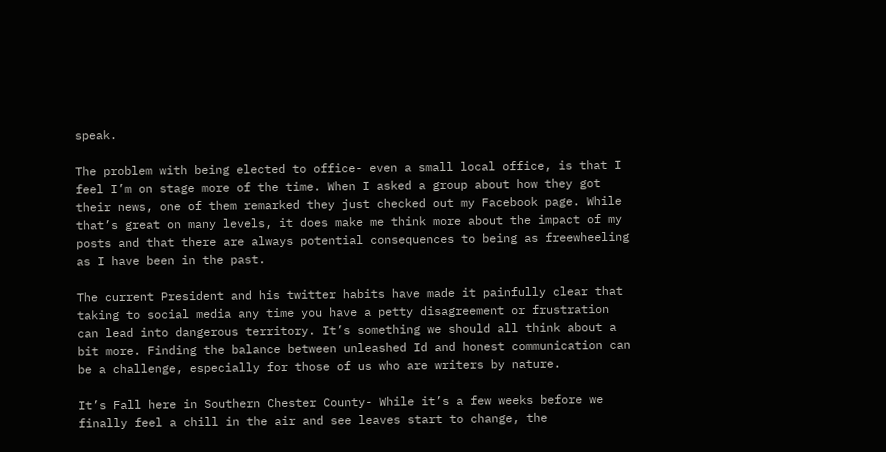speak.

The problem with being elected to office- even a small local office, is that I feel I’m on stage more of the time. When I asked a group about how they got their news, one of them remarked they just checked out my Facebook page. While that’s great on many levels, it does make me think more about the impact of my posts and that there are always potential consequences to being as freewheeling as I have been in the past.

The current President and his twitter habits have made it painfully clear that taking to social media any time you have a petty disagreement or frustration can lead into dangerous territory. It’s something we should all think about a bit more. Finding the balance between unleashed Id and honest communication can be a challenge, especially for those of us who are writers by nature.

It’s Fall here in Southern Chester County- While it’s a few weeks before we finally feel a chill in the air and see leaves start to change, the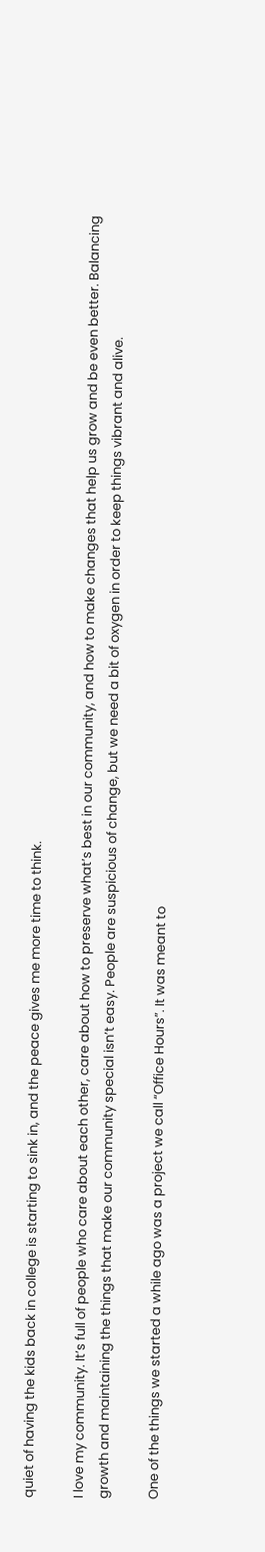quiet of having the kids back in college is starting to sink in, and the peace gives me more time to think.

I love my community. It’s full of people who care about each other, care about how to preserve what’s best in our community, and how to make changes that help us grow and be even better. Balancing growth and maintaining the things that make our community special isn’t easy. People are suspicious of change, but we need a bit of oxygen in order to keep things vibrant and alive.

One of the things we started a while ago was a project we call “Office Hours”. It was meant to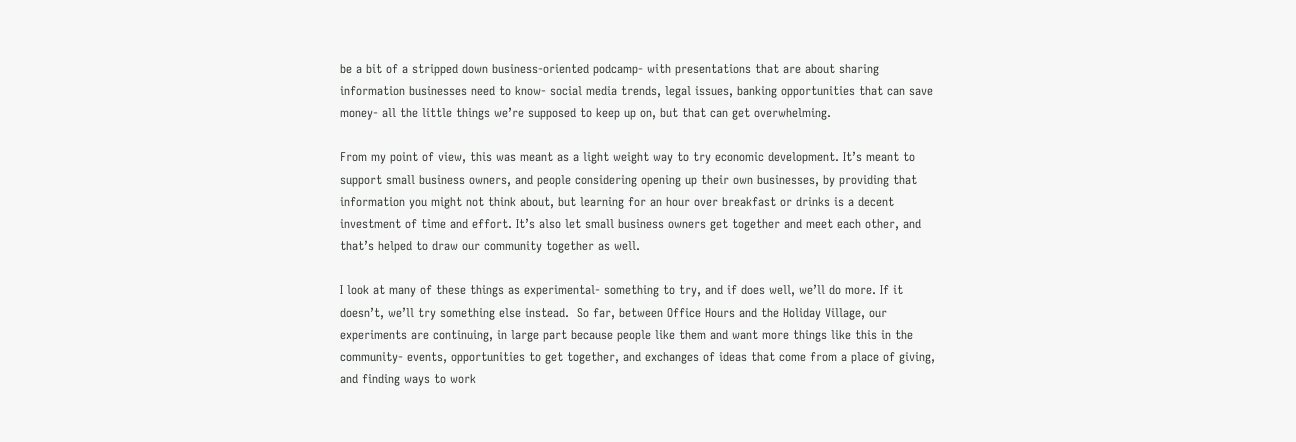be a bit of a stripped down business-oriented podcamp- with presentations that are about sharing information businesses need to know- social media trends, legal issues, banking opportunities that can save money- all the little things we’re supposed to keep up on, but that can get overwhelming.

From my point of view, this was meant as a light weight way to try economic development. It’s meant to support small business owners, and people considering opening up their own businesses, by providing that information you might not think about, but learning for an hour over breakfast or drinks is a decent investment of time and effort. It’s also let small business owners get together and meet each other, and that’s helped to draw our community together as well.

I look at many of these things as experimental- something to try, and if does well, we’ll do more. If it doesn’t, we’ll try something else instead.  So far, between Office Hours and the Holiday Village, our experiments are continuing, in large part because people like them and want more things like this in the community- events, opportunities to get together, and exchanges of ideas that come from a place of giving, and finding ways to work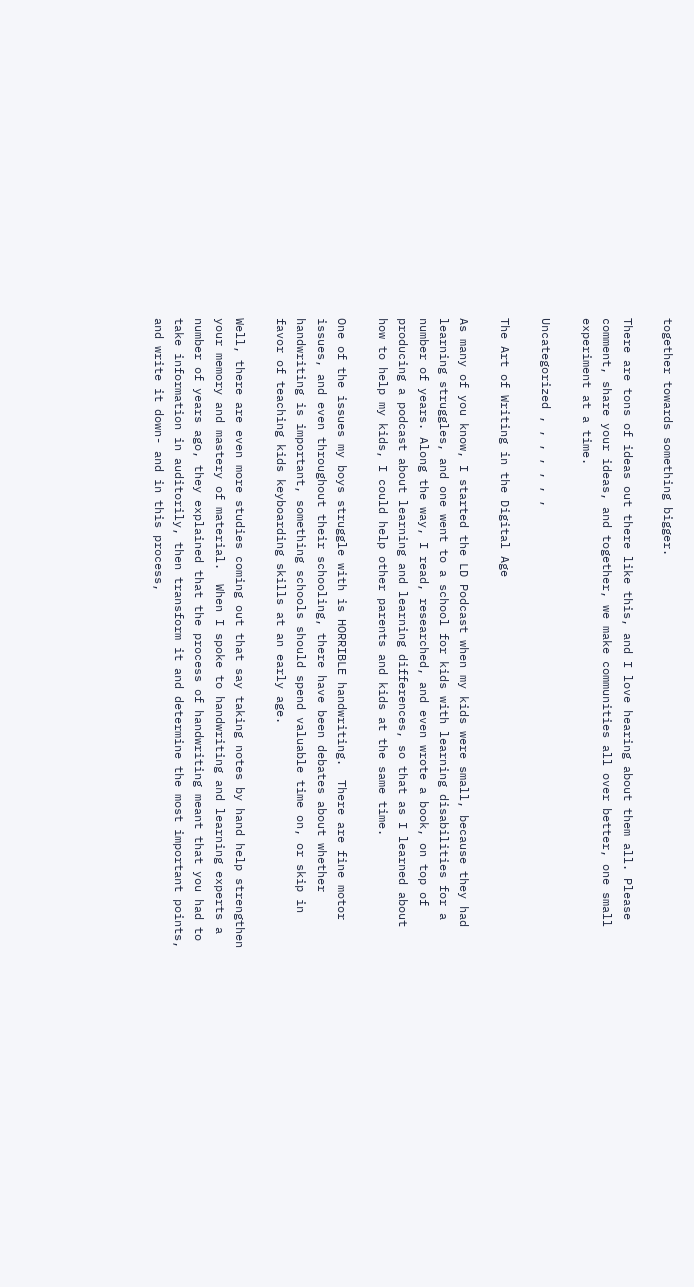together towards something bigger.

There are tons of ideas out there like this, and I love hearing about them all. Please comment, share your ideas, and together, we make communities all over better, one small experiment at a time.

Uncategorized , , , , , , ,

The Art of Writing in the Digital Age

As many of you know, I started the LD Podcast when my kids were small, because they had learning struggles, and one went to a school for kids with learning disabilities for a number of years. Along the way, I read, researched, and even wrote a book, on top of producing a podcast about learning and learning differences, so that as I learned about how to help my kids, I could help other parents and kids at the same time.

One of the issues my boys struggle with is HORRIBLE handwriting.  There are fine motor issues, and even throughout their schooling, there have been debates about whether handwriting is important, something schools should spend valuable time on, or skip in favor of teaching kids keyboarding skills at an early age.

Well, there are even more studies coming out that say taking notes by hand help strengthen your memory and mastery of material.  When I spoke to handwriting and learning experts a number of years ago, they explained that the process of handwriting meant that you had to take information in auditorily, then transform it and determine the most important points, and write it down- and in this process,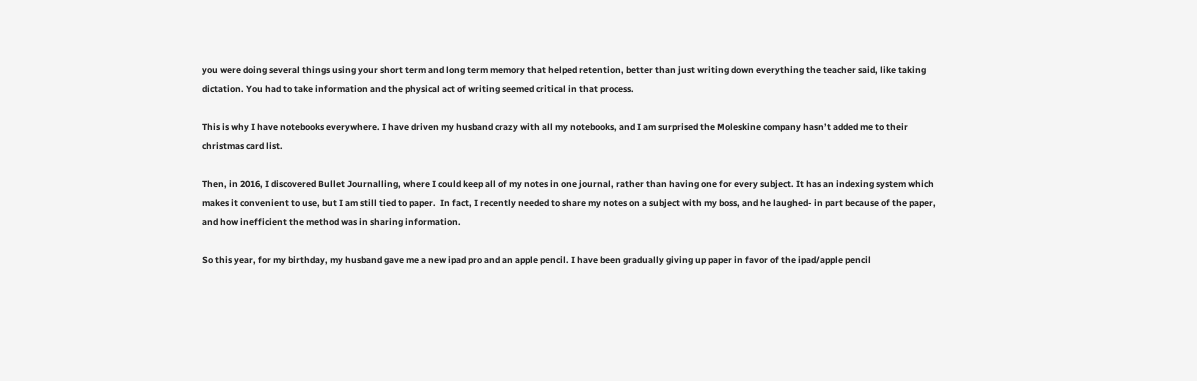you were doing several things using your short term and long term memory that helped retention, better than just writing down everything the teacher said, like taking dictation. You had to take information and the physical act of writing seemed critical in that process.

This is why I have notebooks everywhere. I have driven my husband crazy with all my notebooks, and I am surprised the Moleskine company hasn’t added me to their christmas card list.

Then, in 2016, I discovered Bullet Journalling, where I could keep all of my notes in one journal, rather than having one for every subject. It has an indexing system which makes it convenient to use, but I am still tied to paper.  In fact, I recently needed to share my notes on a subject with my boss, and he laughed- in part because of the paper, and how inefficient the method was in sharing information.

So this year, for my birthday, my husband gave me a new ipad pro and an apple pencil. I have been gradually giving up paper in favor of the ipad/apple pencil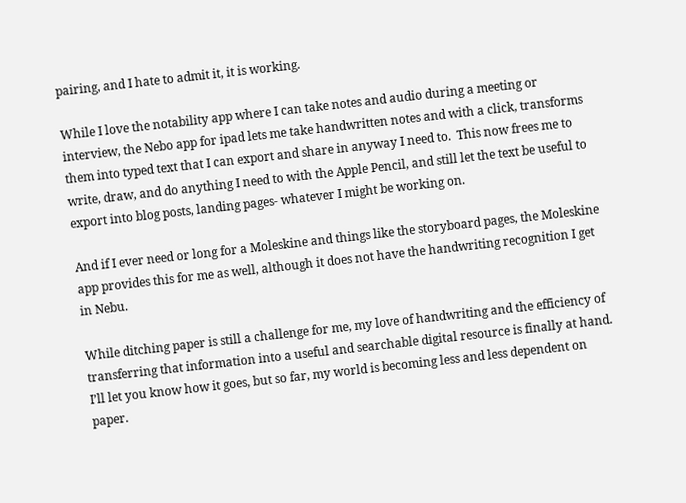pairing, and I hate to admit it, it is working.

While I love the notability app where I can take notes and audio during a meeting or interview, the Nebo app for ipad lets me take handwritten notes and with a click, transforms them into typed text that I can export and share in anyway I need to.  This now frees me to write, draw, and do anything I need to with the Apple Pencil, and still let the text be useful to export into blog posts, landing pages- whatever I might be working on.

And if I ever need or long for a Moleskine and things like the storyboard pages, the Moleskine app provides this for me as well, although it does not have the handwriting recognition I get in Nebu.

While ditching paper is still a challenge for me, my love of handwriting and the efficiency of transferring that information into a useful and searchable digital resource is finally at hand. I’ll let you know how it goes, but so far, my world is becoming less and less dependent on paper.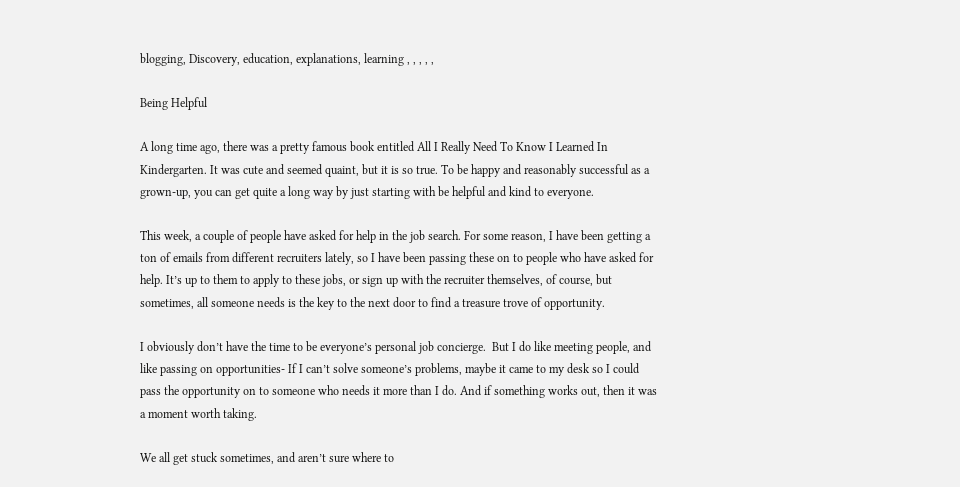blogging, Discovery, education, explanations, learning , , , , ,

Being Helpful

A long time ago, there was a pretty famous book entitled All I Really Need To Know I Learned In Kindergarten. It was cute and seemed quaint, but it is so true. To be happy and reasonably successful as a grown-up, you can get quite a long way by just starting with be helpful and kind to everyone.

This week, a couple of people have asked for help in the job search. For some reason, I have been getting a ton of emails from different recruiters lately, so I have been passing these on to people who have asked for help. It’s up to them to apply to these jobs, or sign up with the recruiter themselves, of course, but sometimes, all someone needs is the key to the next door to find a treasure trove of opportunity.

I obviously don’t have the time to be everyone’s personal job concierge.  But I do like meeting people, and like passing on opportunities- If I can’t solve someone’s problems, maybe it came to my desk so I could pass the opportunity on to someone who needs it more than I do. And if something works out, then it was a moment worth taking.

We all get stuck sometimes, and aren’t sure where to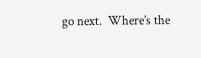go next.  Where’s the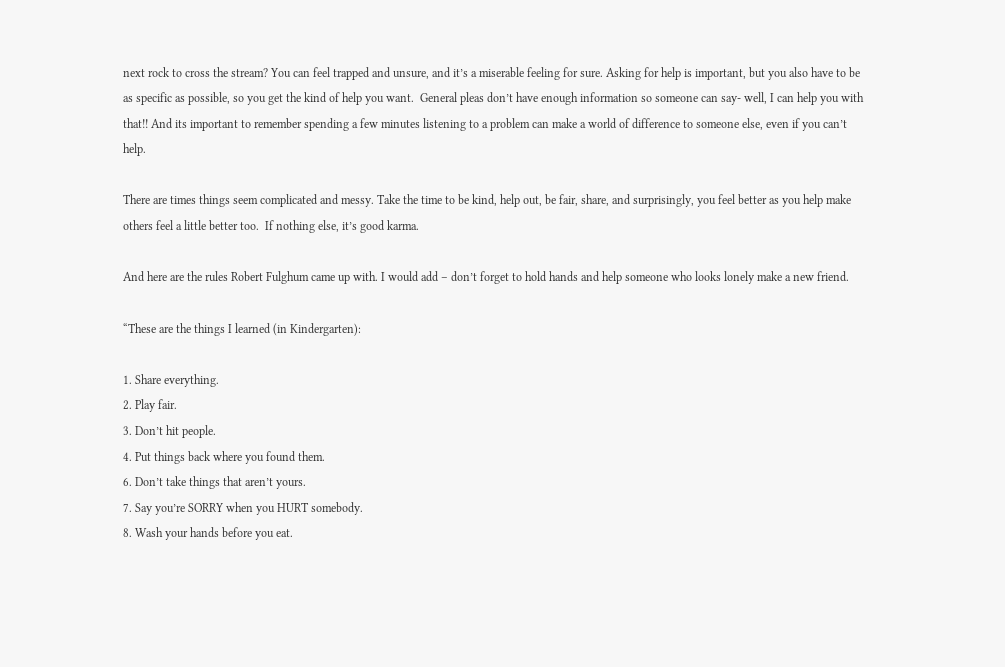next rock to cross the stream? You can feel trapped and unsure, and it’s a miserable feeling for sure. Asking for help is important, but you also have to be as specific as possible, so you get the kind of help you want.  General pleas don’t have enough information so someone can say- well, I can help you with that!! And its important to remember spending a few minutes listening to a problem can make a world of difference to someone else, even if you can’t help.

There are times things seem complicated and messy. Take the time to be kind, help out, be fair, share, and surprisingly, you feel better as you help make others feel a little better too.  If nothing else, it’s good karma.

And here are the rules Robert Fulghum came up with. I would add – don’t forget to hold hands and help someone who looks lonely make a new friend.

“These are the things I learned (in Kindergarten):

1. Share everything.
2. Play fair.
3. Don’t hit people.
4. Put things back where you found them.
6. Don’t take things that aren’t yours.
7. Say you’re SORRY when you HURT somebody.
8. Wash your hands before you eat.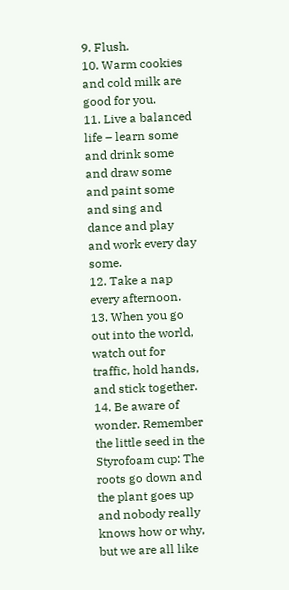9. Flush.
10. Warm cookies and cold milk are good for you.
11. Live a balanced life – learn some and drink some and draw some and paint some and sing and dance and play and work every day some.
12. Take a nap every afternoon.
13. When you go out into the world, watch out for traffic, hold hands, and stick together.
14. Be aware of wonder. Remember the little seed in the Styrofoam cup: The roots go down and the plant goes up and nobody really knows how or why, but we are all like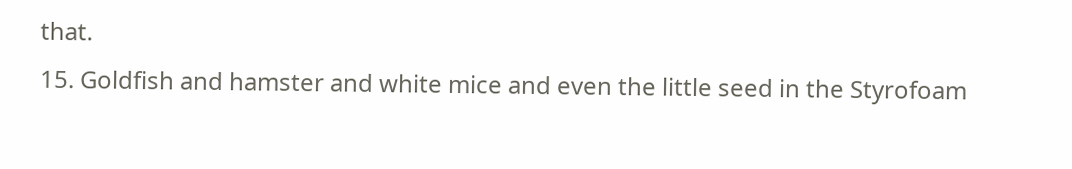that.
15. Goldfish and hamster and white mice and even the little seed in the Styrofoam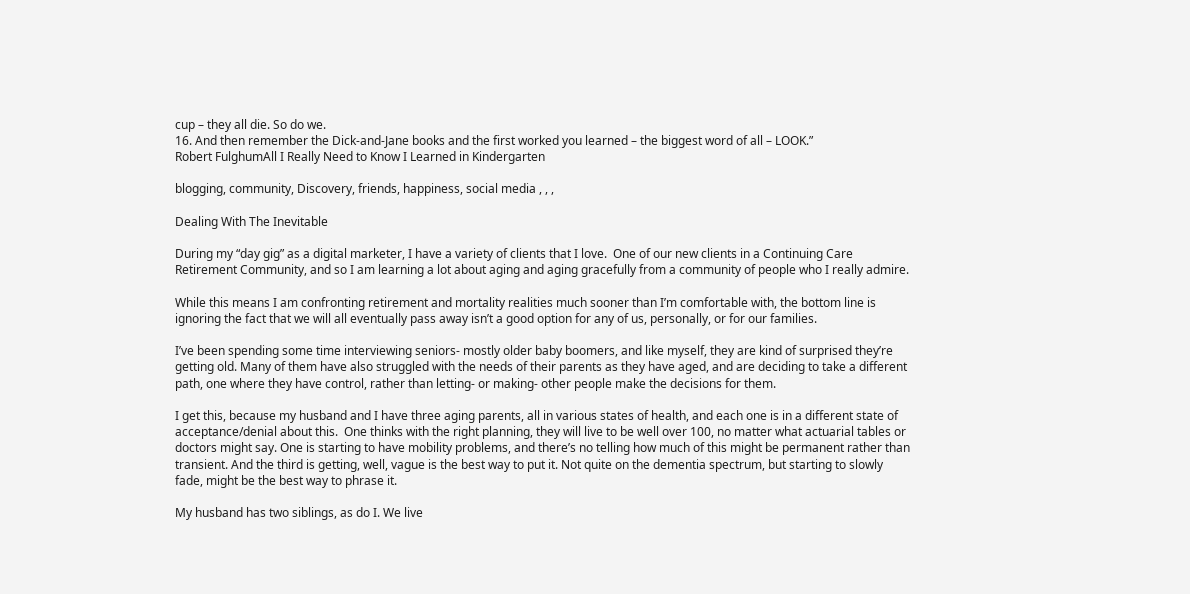cup – they all die. So do we.
16. And then remember the Dick-and-Jane books and the first worked you learned – the biggest word of all – LOOK.”
Robert FulghumAll I Really Need to Know I Learned in Kindergarten

blogging, community, Discovery, friends, happiness, social media , , ,

Dealing With The Inevitable

During my “day gig” as a digital marketer, I have a variety of clients that I love.  One of our new clients in a Continuing Care Retirement Community, and so I am learning a lot about aging and aging gracefully from a community of people who I really admire.

While this means I am confronting retirement and mortality realities much sooner than I’m comfortable with, the bottom line is ignoring the fact that we will all eventually pass away isn’t a good option for any of us, personally, or for our families.

I’ve been spending some time interviewing seniors- mostly older baby boomers, and like myself, they are kind of surprised they’re getting old. Many of them have also struggled with the needs of their parents as they have aged, and are deciding to take a different path, one where they have control, rather than letting- or making- other people make the decisions for them.

I get this, because my husband and I have three aging parents, all in various states of health, and each one is in a different state of acceptance/denial about this.  One thinks with the right planning, they will live to be well over 100, no matter what actuarial tables or doctors might say. One is starting to have mobility problems, and there’s no telling how much of this might be permanent rather than transient. And the third is getting, well, vague is the best way to put it. Not quite on the dementia spectrum, but starting to slowly fade, might be the best way to phrase it.

My husband has two siblings, as do I. We live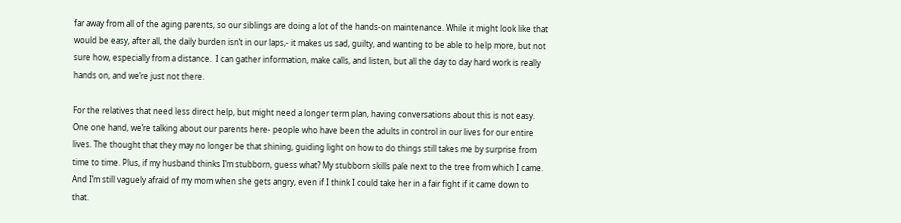far away from all of the aging parents, so our siblings are doing a lot of the hands-on maintenance. While it might look like that would be easy, after all, the daily burden isn’t in our laps,- it makes us sad, guilty, and wanting to be able to help more, but not sure how, especially from a distance.  I can gather information, make calls, and listen, but all the day to day hard work is really hands on, and we’re just not there.

For the relatives that need less direct help, but might need a longer term plan, having conversations about this is not easy. One one hand, we’re talking about our parents here- people who have been the adults in control in our lives for our entire lives. The thought that they may no longer be that shining, guiding light on how to do things still takes me by surprise from time to time. Plus, if my husband thinks I’m stubborn, guess what? My stubborn skills pale next to the tree from which I came.  And I’m still vaguely afraid of my mom when she gets angry, even if I think I could take her in a fair fight if it came down to that.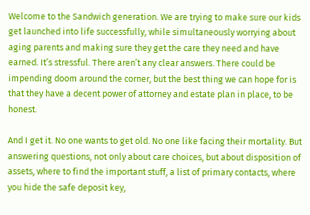Welcome to the Sandwich generation. We are trying to make sure our kids get launched into life successfully, while simultaneously worrying about aging parents and making sure they get the care they need and have earned. It’s stressful. There aren’t any clear answers. There could be impending doom around the corner, but the best thing we can hope for is that they have a decent power of attorney and estate plan in place, to be honest.

And I get it. No one wants to get old. No one like facing their mortality. But answering questions, not only about care choices, but about disposition of assets, where to find the important stuff, a list of primary contacts, where you hide the safe deposit key,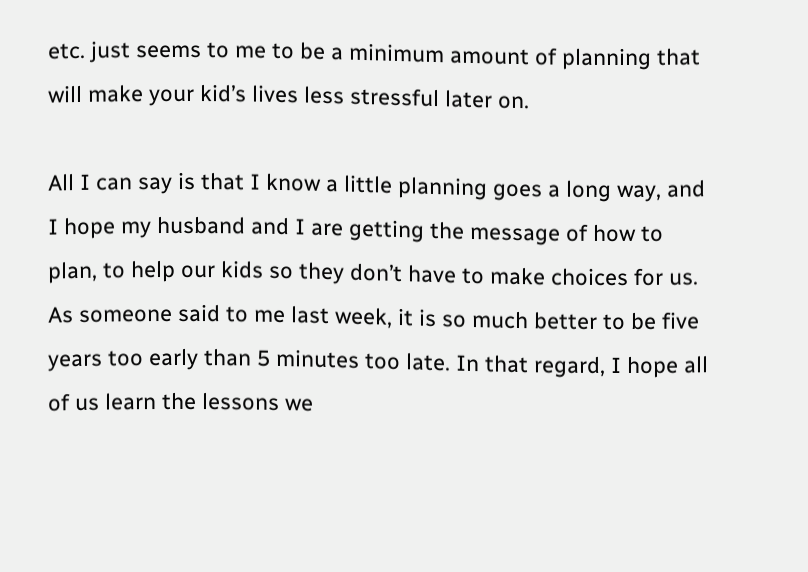etc. just seems to me to be a minimum amount of planning that will make your kid’s lives less stressful later on.

All I can say is that I know a little planning goes a long way, and I hope my husband and I are getting the message of how to plan, to help our kids so they don’t have to make choices for us. As someone said to me last week, it is so much better to be five years too early than 5 minutes too late. In that regard, I hope all of us learn the lessons we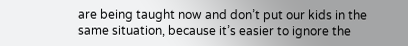are being taught now and don’t put our kids in the same situation, because it’s easier to ignore the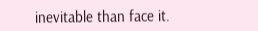inevitable than face it.